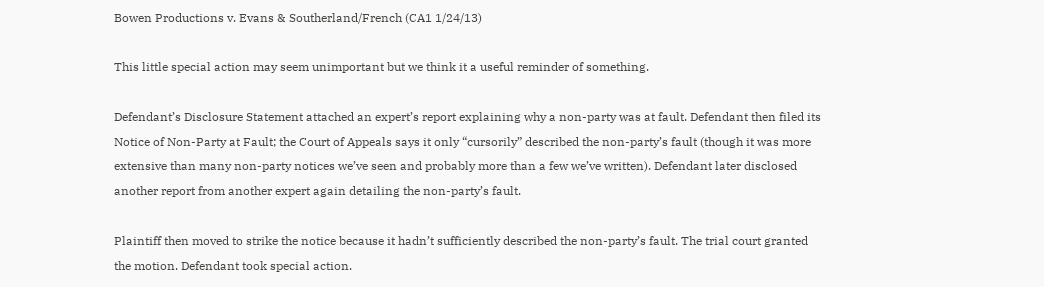Bowen Productions v. Evans & Southerland/French (CA1 1/24/13)

This little special action may seem unimportant but we think it a useful reminder of something.

Defendant’s Disclosure Statement attached an expert’s report explaining why a non-party was at fault. Defendant then filed its Notice of Non-Party at Fault; the Court of Appeals says it only “cursorily” described the non-party’s fault (though it was more extensive than many non-party notices we’ve seen and probably more than a few we’ve written). Defendant later disclosed another report from another expert again detailing the non-party’s fault.

Plaintiff then moved to strike the notice because it hadn’t sufficiently described the non-party’s fault. The trial court granted the motion. Defendant took special action.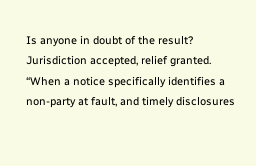Is anyone in doubt of the result? Jurisdiction accepted, relief granted. “When a notice specifically identifies a non-party at fault, and timely disclosures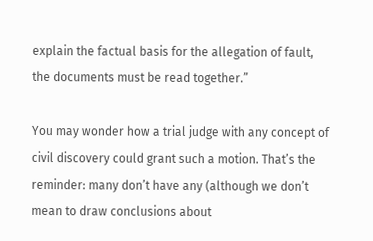explain the factual basis for the allegation of fault, the documents must be read together.”

You may wonder how a trial judge with any concept of civil discovery could grant such a motion. That’s the reminder: many don’t have any (although we don’t mean to draw conclusions about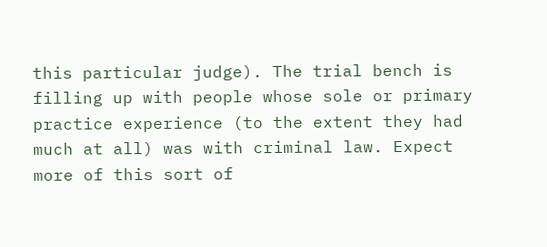this particular judge). The trial bench is filling up with people whose sole or primary practice experience (to the extent they had much at all) was with criminal law. Expect more of this sort of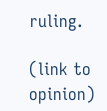ruling.

(link to opinion)